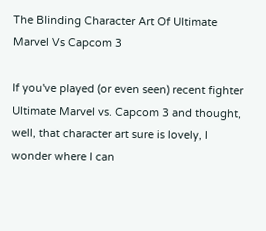The Blinding Character Art Of Ultimate Marvel Vs Capcom 3

If you've played (or even seen) recent fighter Ultimate Marvel vs. Capcom 3 and thought, well, that character art sure is lovely, I wonder where I can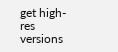get high-res versions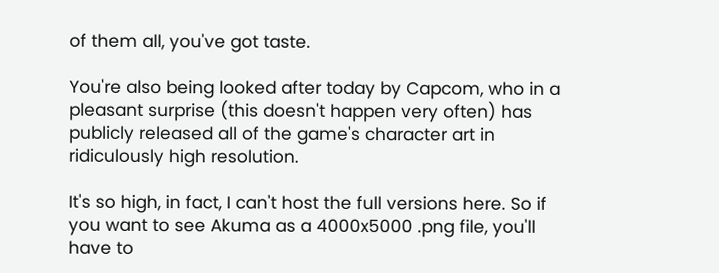of them all, you've got taste.

You're also being looked after today by Capcom, who in a pleasant surprise (this doesn't happen very often) has publicly released all of the game's character art in ridiculously high resolution.

It's so high, in fact, I can't host the full versions here. So if you want to see Akuma as a 4000x5000 .png file, you'll have to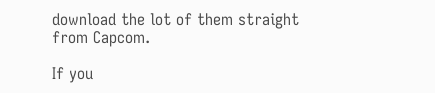download the lot of them straight from Capcom.

If you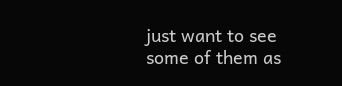just want to see some of them as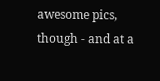awesome pics, though - and at a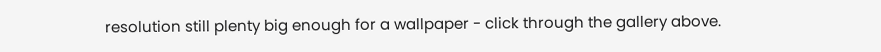resolution still plenty big enough for a wallpaper - click through the gallery above.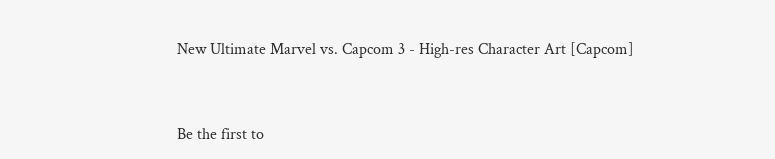New Ultimate Marvel vs. Capcom 3 - High-res Character Art [Capcom]


Be the first to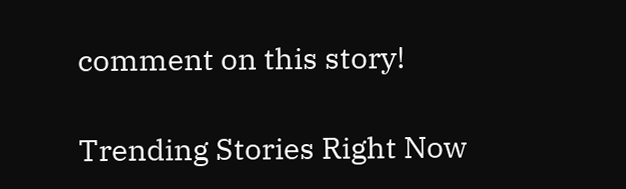comment on this story!

Trending Stories Right Now